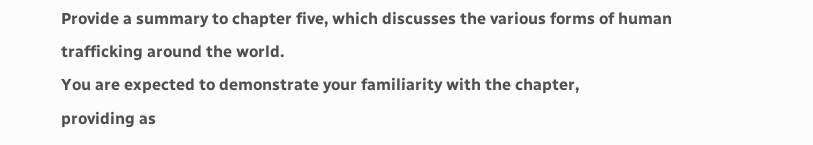Provide a summary to chapter five, which discusses the various forms of human trafficking around the world.
You are expected to demonstrate your familiarity with the chapter,
providing as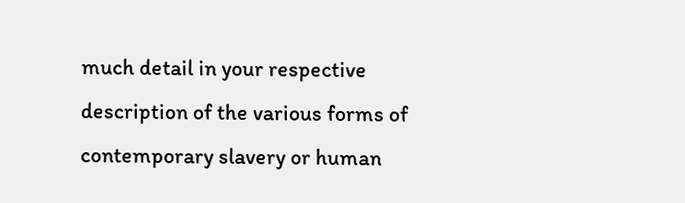much detail in your respective description of the various forms of contemporary slavery or human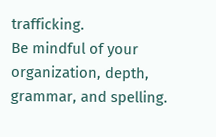trafficking.
Be mindful of your organization, depth, grammar, and spelling.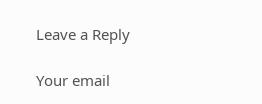Leave a Reply

Your email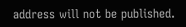address will not be published.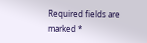Required fields are marked *